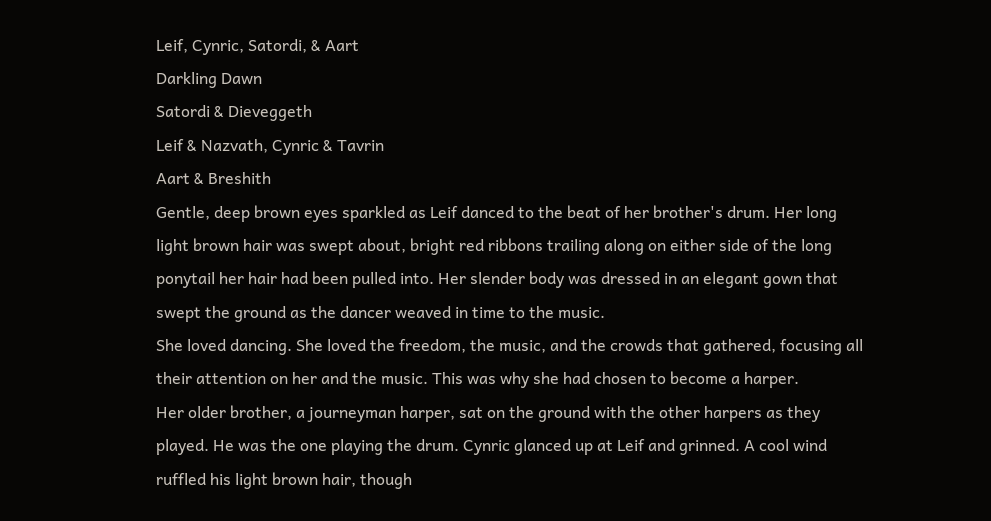Leif, Cynric, Satordi, & Aart
Darkling Dawn
Satordi & Dieveggeth
Leif & Nazvath, Cynric & Tavrin
Aart & Breshith
Gentle, deep brown eyes sparkled as Leif danced to the beat of her brother's drum. Her long light brown hair was swept about, bright red ribbons trailing along on either side of the long ponytail her hair had been pulled into. Her slender body was dressed in an elegant gown that swept the ground as the dancer weaved in time to the music.
She loved dancing. She loved the freedom, the music, and the crowds that gathered, focusing all their attention on her and the music. This was why she had chosen to become a harper.
Her older brother, a journeyman harper, sat on the ground with the other harpers as they played. He was the one playing the drum. Cynric glanced up at Leif and grinned. A cool wind ruffled his light brown hair, though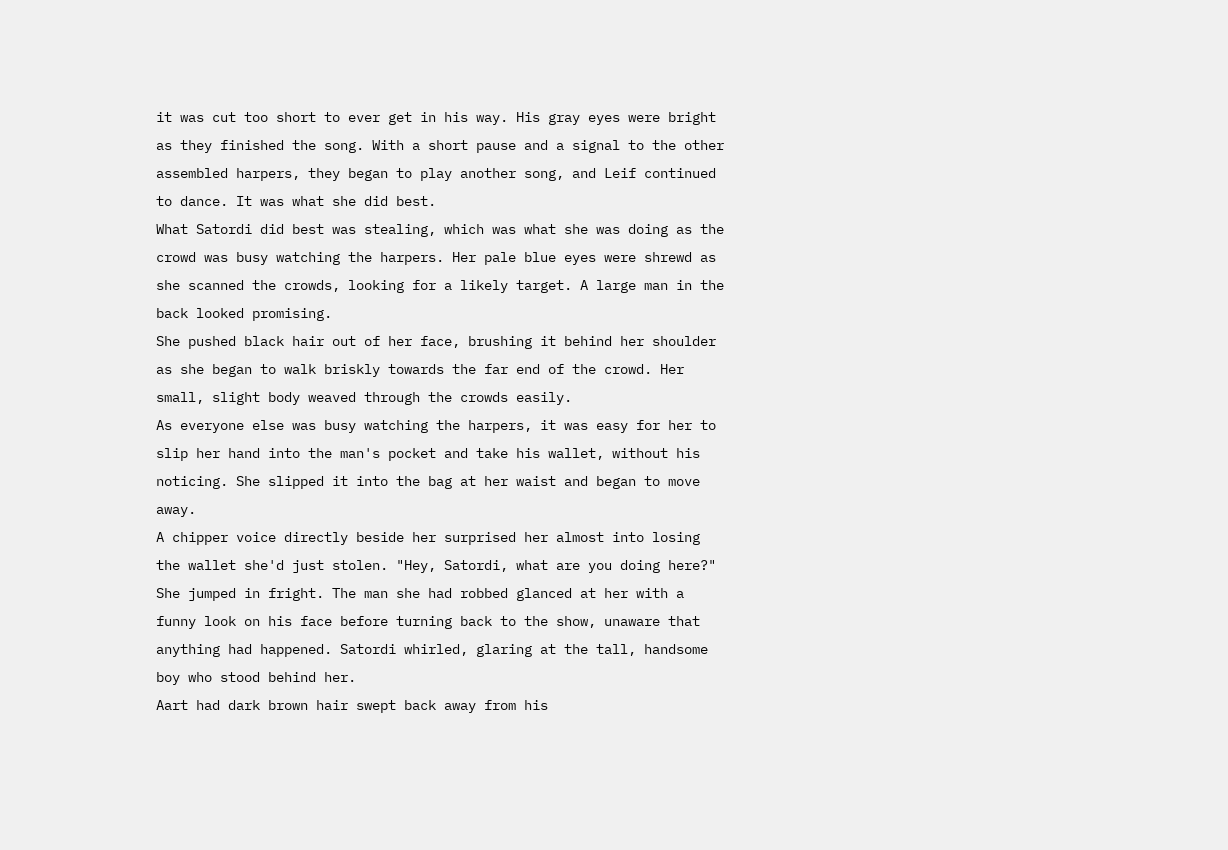it was cut too short to ever get in his way. His gray eyes were bright as they finished the song. With a short pause and a signal to the other assembled harpers, they began to play another song, and Leif continued to dance. It was what she did best.
What Satordi did best was stealing, which was what she was doing as the crowd was busy watching the harpers. Her pale blue eyes were shrewd as she scanned the crowds, looking for a likely target. A large man in the back looked promising.
She pushed black hair out of her face, brushing it behind her shoulder as she began to walk briskly towards the far end of the crowd. Her small, slight body weaved through the crowds easily.
As everyone else was busy watching the harpers, it was easy for her to slip her hand into the man's pocket and take his wallet, without his noticing. She slipped it into the bag at her waist and began to move away.
A chipper voice directly beside her surprised her almost into losing the wallet she'd just stolen. "Hey, Satordi, what are you doing here?"
She jumped in fright. The man she had robbed glanced at her with a funny look on his face before turning back to the show, unaware that anything had happened. Satordi whirled, glaring at the tall, handsome boy who stood behind her.
Aart had dark brown hair swept back away from his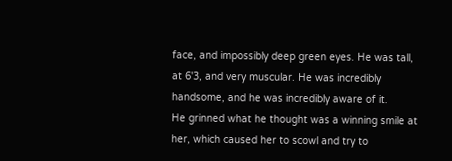face, and impossibly deep green eyes. He was tall, at 6'3, and very muscular. He was incredibly handsome, and he was incredibly aware of it.
He grinned what he thought was a winning smile at her, which caused her to scowl and try to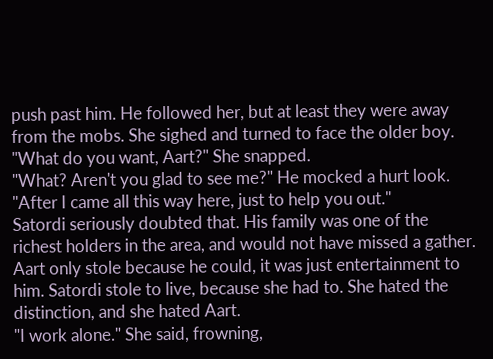push past him. He followed her, but at least they were away from the mobs. She sighed and turned to face the older boy. "What do you want, Aart?" She snapped.
"What? Aren't you glad to see me?" He mocked a hurt look. "After I came all this way here, just to help you out."
Satordi seriously doubted that. His family was one of the richest holders in the area, and would not have missed a gather. Aart only stole because he could, it was just entertainment to him. Satordi stole to live, because she had to. She hated the distinction, and she hated Aart.
"I work alone." She said, frowning,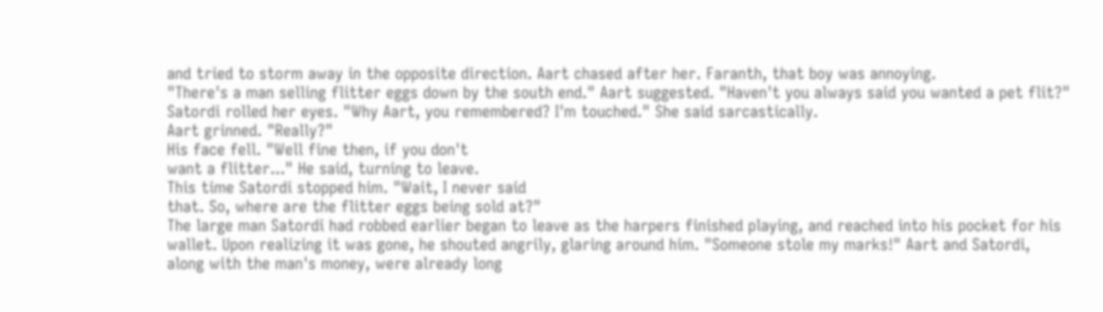and tried to storm away in the opposite direction. Aart chased after her. Faranth, that boy was annoying.
"There's a man selling flitter eggs down by the south end." Aart suggested. "Haven't you always said you wanted a pet flit?"
Satordi rolled her eyes. "Why Aart, you remembered? I'm touched." She said sarcastically.
Aart grinned. "Really?"
His face fell. "Well fine then, if you don't
want a flitter..." He said, turning to leave.
This time Satordi stopped him. "Wait, I never said
that. So, where are the flitter eggs being sold at?"
The large man Satordi had robbed earlier began to leave as the harpers finished playing, and reached into his pocket for his wallet. Upon realizing it was gone, he shouted angrily, glaring around him. "Someone stole my marks!" Aart and Satordi, along with the man's money, were already long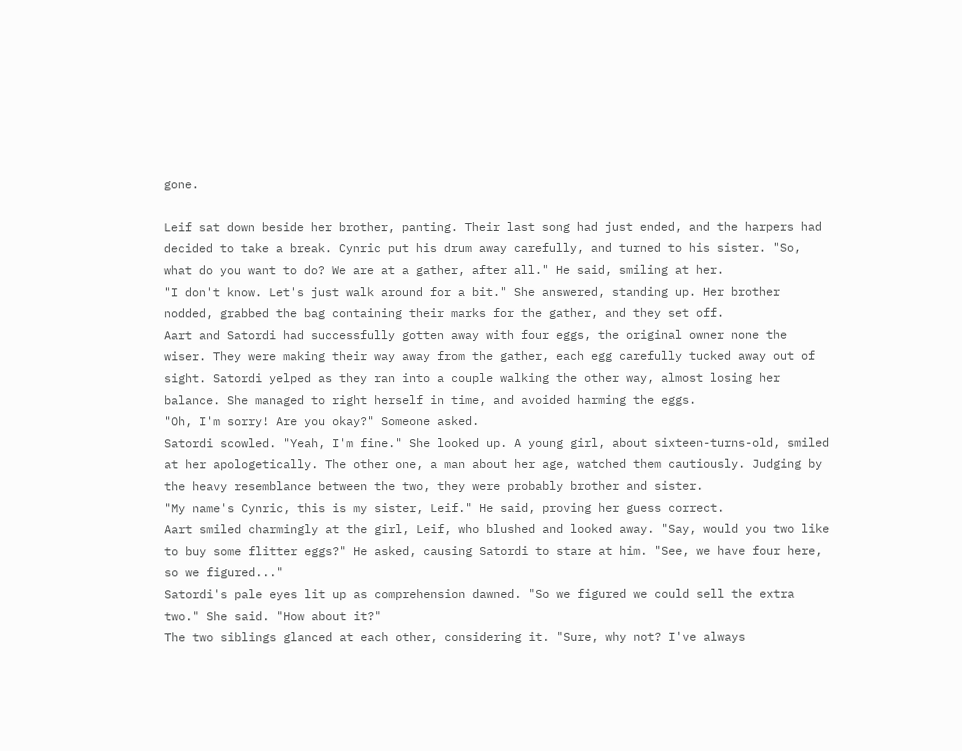gone.

Leif sat down beside her brother, panting. Their last song had just ended, and the harpers had decided to take a break. Cynric put his drum away carefully, and turned to his sister. "So, what do you want to do? We are at a gather, after all." He said, smiling at her.
"I don't know. Let's just walk around for a bit." She answered, standing up. Her brother nodded, grabbed the bag containing their marks for the gather, and they set off.
Aart and Satordi had successfully gotten away with four eggs, the original owner none the wiser. They were making their way away from the gather, each egg carefully tucked away out of sight. Satordi yelped as they ran into a couple walking the other way, almost losing her balance. She managed to right herself in time, and avoided harming the eggs.
"Oh, I'm sorry! Are you okay?" Someone asked.
Satordi scowled. "Yeah, I'm fine." She looked up. A young girl, about sixteen-turns-old, smiled at her apologetically. The other one, a man about her age, watched them cautiously. Judging by the heavy resemblance between the two, they were probably brother and sister.
"My name's Cynric, this is my sister, Leif." He said, proving her guess correct.
Aart smiled charmingly at the girl, Leif, who blushed and looked away. "Say, would you two like to buy some flitter eggs?" He asked, causing Satordi to stare at him. "See, we have four here, so we figured..."
Satordi's pale eyes lit up as comprehension dawned. "So we figured we could sell the extra two." She said. "How about it?"
The two siblings glanced at each other, considering it. "Sure, why not? I've always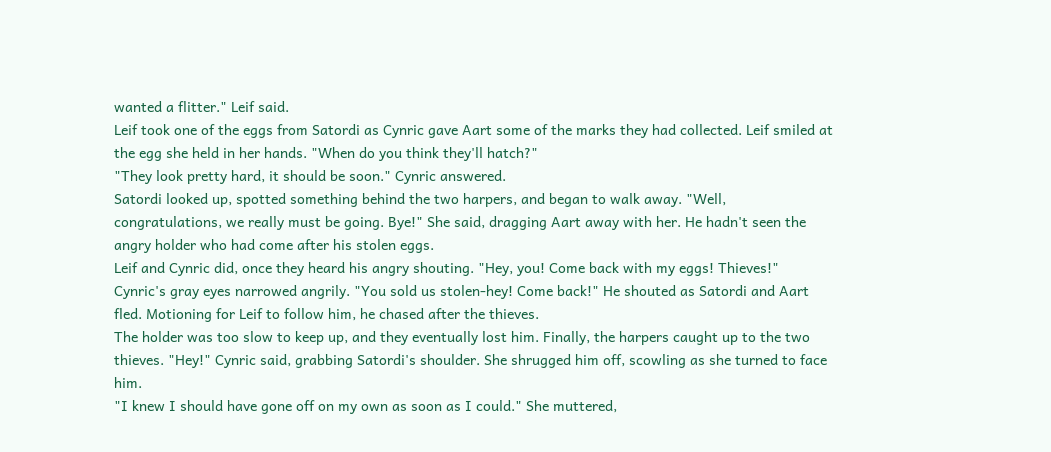wanted a flitter." Leif said.
Leif took one of the eggs from Satordi as Cynric gave Aart some of the marks they had collected. Leif smiled at the egg she held in her hands. "When do you think they'll hatch?"
"They look pretty hard, it should be soon." Cynric answered.
Satordi looked up, spotted something behind the two harpers, and began to walk away. "Well, congratulations, we really must be going. Bye!" She said, dragging Aart away with her. He hadn't seen the angry holder who had come after his stolen eggs.
Leif and Cynric did, once they heard his angry shouting. "Hey, you! Come back with my eggs! Thieves!"
Cynric's gray eyes narrowed angrily. "You sold us stolen-hey! Come back!" He shouted as Satordi and Aart fled. Motioning for Leif to follow him, he chased after the thieves.
The holder was too slow to keep up, and they eventually lost him. Finally, the harpers caught up to the two thieves. "Hey!" Cynric said, grabbing Satordi's shoulder. She shrugged him off, scowling as she turned to face him.
"I knew I should have gone off on my own as soon as I could." She muttered,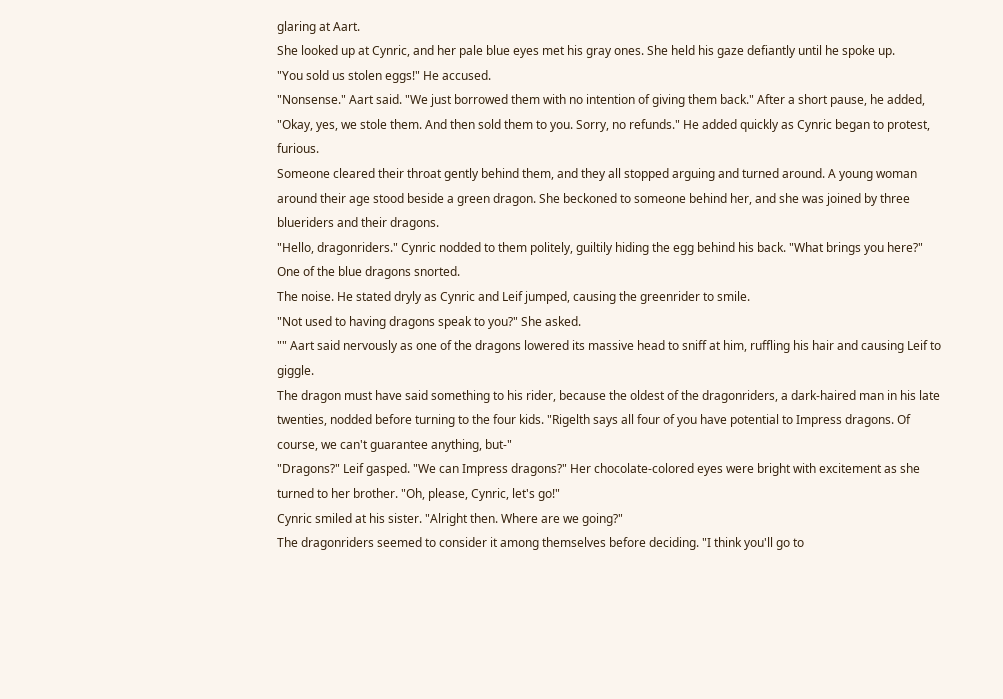glaring at Aart.
She looked up at Cynric, and her pale blue eyes met his gray ones. She held his gaze defiantly until he spoke up.
"You sold us stolen eggs!" He accused.
"Nonsense." Aart said. "We just borrowed them with no intention of giving them back." After a short pause, he added, "Okay, yes, we stole them. And then sold them to you. Sorry, no refunds." He added quickly as Cynric began to protest, furious.
Someone cleared their throat gently behind them, and they all stopped arguing and turned around. A young woman around their age stood beside a green dragon. She beckoned to someone behind her, and she was joined by three blueriders and their dragons.
"Hello, dragonriders." Cynric nodded to them politely, guiltily hiding the egg behind his back. "What brings you here?"
One of the blue dragons snorted.
The noise. He stated dryly as Cynric and Leif jumped, causing the greenrider to smile.
"Not used to having dragons speak to you?" She asked.
"" Aart said nervously as one of the dragons lowered its massive head to sniff at him, ruffling his hair and causing Leif to giggle.
The dragon must have said something to his rider, because the oldest of the dragonriders, a dark-haired man in his late twenties, nodded before turning to the four kids. "Rigelth says all four of you have potential to Impress dragons. Of course, we can't guarantee anything, but-"
"Dragons?" Leif gasped. "We can Impress dragons?" Her chocolate-colored eyes were bright with excitement as she turned to her brother. "Oh, please, Cynric, let's go!"
Cynric smiled at his sister. "Alright then. Where are we going?"
The dragonriders seemed to consider it among themselves before deciding. "I think you'll go to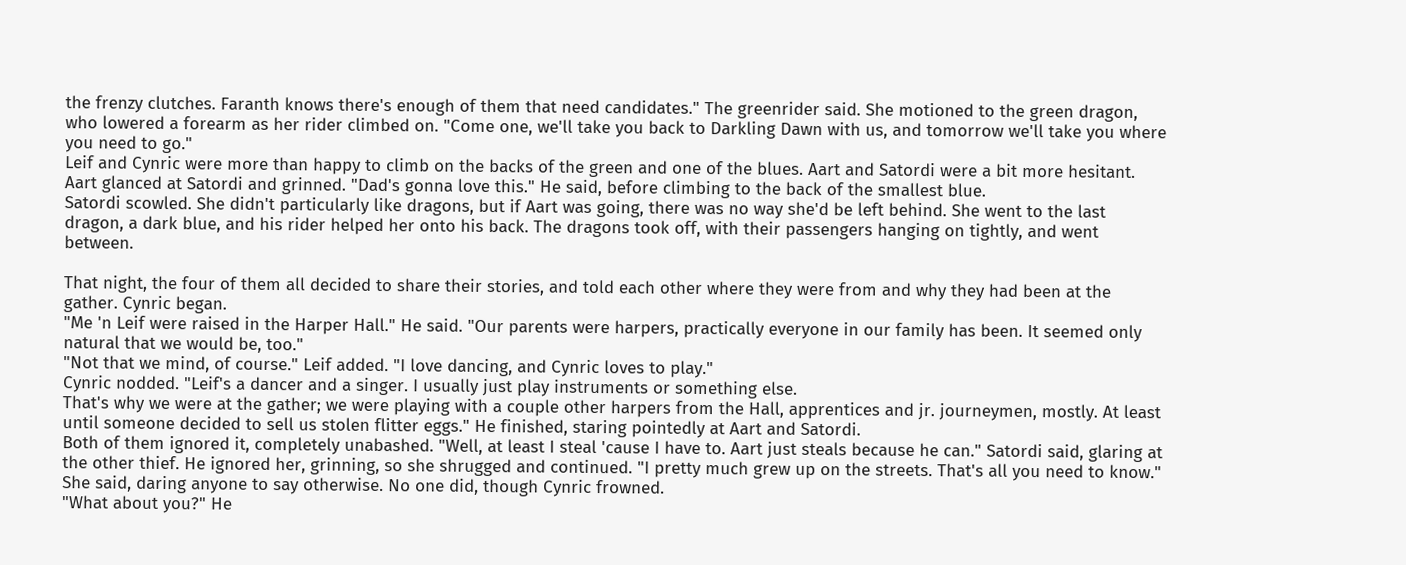the frenzy clutches. Faranth knows there's enough of them that need candidates." The greenrider said. She motioned to the green dragon, who lowered a forearm as her rider climbed on. "Come one, we'll take you back to Darkling Dawn with us, and tomorrow we'll take you where you need to go."
Leif and Cynric were more than happy to climb on the backs of the green and one of the blues. Aart and Satordi were a bit more hesitant. Aart glanced at Satordi and grinned. "Dad's gonna love this." He said, before climbing to the back of the smallest blue.
Satordi scowled. She didn't particularly like dragons, but if Aart was going, there was no way she'd be left behind. She went to the last dragon, a dark blue, and his rider helped her onto his back. The dragons took off, with their passengers hanging on tightly, and went between.

That night, the four of them all decided to share their stories, and told each other where they were from and why they had been at the gather. Cynric began.
"Me 'n Leif were raised in the Harper Hall." He said. "Our parents were harpers, practically everyone in our family has been. It seemed only natural that we would be, too."
"Not that we mind, of course." Leif added. "I love dancing, and Cynric loves to play."
Cynric nodded. "Leif's a dancer and a singer. I usually just play instruments or something else.
That's why we were at the gather; we were playing with a couple other harpers from the Hall, apprentices and jr. journeymen, mostly. At least until someone decided to sell us stolen flitter eggs." He finished, staring pointedly at Aart and Satordi.
Both of them ignored it, completely unabashed. "Well, at least I steal 'cause I have to. Aart just steals because he can." Satordi said, glaring at the other thief. He ignored her, grinning, so she shrugged and continued. "I pretty much grew up on the streets. That's all you need to know." She said, daring anyone to say otherwise. No one did, though Cynric frowned.
"What about you?" He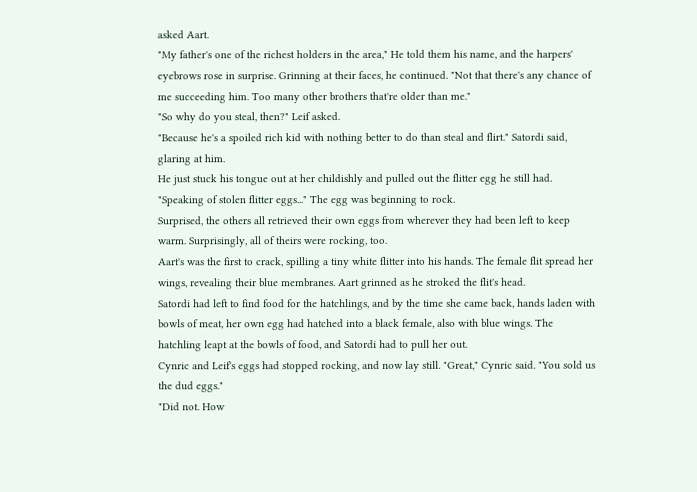asked Aart.
"My father's one of the richest holders in the area," He told them his name, and the harpers' eyebrows rose in surprise. Grinning at their faces, he continued. "Not that there's any chance of me succeeding him. Too many other brothers that're older than me."
"So why do you steal, then?" Leif asked.
"Because he's a spoiled rich kid with nothing better to do than steal and flirt." Satordi said, glaring at him.
He just stuck his tongue out at her childishly and pulled out the flitter egg he still had. "Speaking of stolen flitter eggs..." The egg was beginning to rock.
Surprised, the others all retrieved their own eggs from wherever they had been left to keep warm. Surprisingly, all of theirs were rocking, too.
Aart's was the first to crack, spilling a tiny white flitter into his hands. The female flit spread her wings, revealing their blue membranes. Aart grinned as he stroked the flit's head.
Satordi had left to find food for the hatchlings, and by the time she came back, hands laden with bowls of meat, her own egg had hatched into a black female, also with blue wings. The hatchling leapt at the bowls of food, and Satordi had to pull her out.
Cynric and Leif's eggs had stopped rocking, and now lay still. "Great," Cynric said. "You sold us the dud eggs."
"Did not. How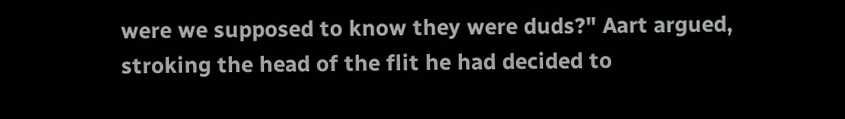were we supposed to know they were duds?" Aart argued, stroking the head of the flit he had decided to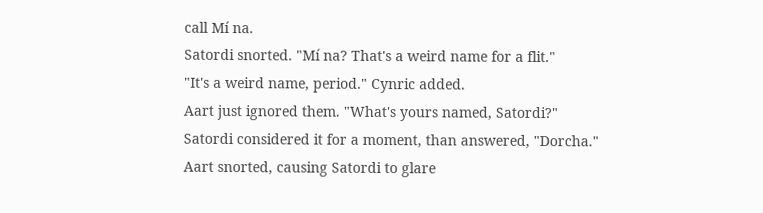call Mí na.
Satordi snorted. "Mí na? That's a weird name for a flit."
"It's a weird name, period." Cynric added.
Aart just ignored them. "What's yours named, Satordi?"
Satordi considered it for a moment, than answered, "Dorcha."
Aart snorted, causing Satordi to glare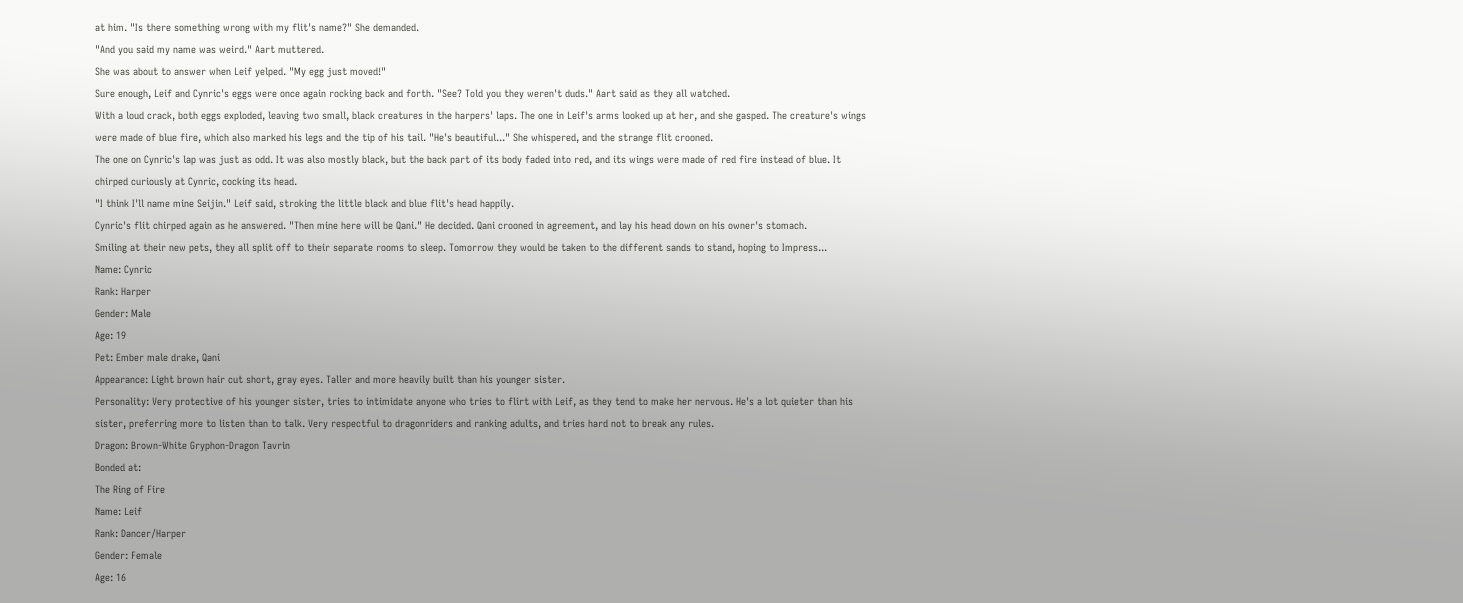at him. "Is there something wrong with my flit's name?" She demanded.
"And you said my name was weird." Aart muttered.
She was about to answer when Leif yelped. "My egg just moved!"
Sure enough, Leif and Cynric's eggs were once again rocking back and forth. "See? Told you they weren't duds." Aart said as they all watched.
With a loud crack, both eggs exploded, leaving two small, black creatures in the harpers' laps. The one in Leif's arms looked up at her, and she gasped. The creature's wings were made of blue fire, which also marked his legs and the tip of his tail. "He's beautiful..." She whispered, and the strange flit crooned.
The one on Cynric's lap was just as odd. It was also mostly black, but the back part of its body faded into red, and its wings were made of red fire instead of blue. It chirped curiously at Cynric, cocking its head.
"I think I'll name mine Seijin." Leif said, stroking the little black and blue flit's head happily.
Cynric's flit chirped again as he answered. "Then mine here will be Qani." He decided. Qani crooned in agreement, and lay his head down on his owner's stomach.
Smiling at their new pets, they all split off to their separate rooms to sleep. Tomorrow they would be taken to the different sands to stand, hoping to Impress...
Name: Cynric
Rank: Harper
Gender: Male
Age: 19
Pet: Ember male drake, Qani
Appearance: Light brown hair cut short, gray eyes. Taller and more heavily built than his younger sister.
Personality: Very protective of his younger sister, tries to intimidate anyone who tries to flirt with Leif, as they tend to make her nervous. He's a lot quieter than his sister, preferring more to listen than to talk. Very respectful to dragonriders and ranking adults, and tries hard not to break any rules.
Dragon: Brown-White Gryphon-Dragon Tavrin
Bonded at:
The Ring of Fire
Name: Leif
Rank: Dancer/Harper
Gender: Female
Age: 16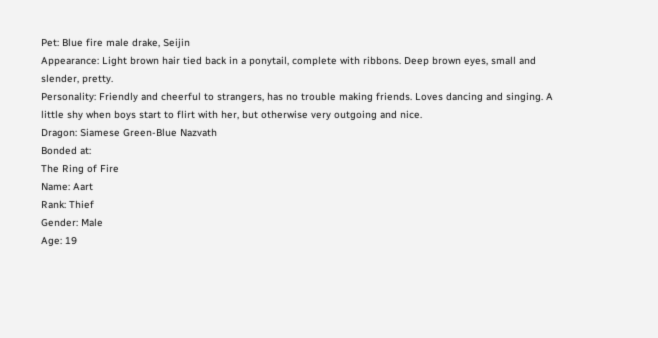Pet: Blue fire male drake, Seijin
Appearance: Light brown hair tied back in a ponytail, complete with ribbons. Deep brown eyes, small and slender, pretty.
Personality: Friendly and cheerful to strangers, has no trouble making friends. Loves dancing and singing. A little shy when boys start to flirt with her, but otherwise very outgoing and nice.
Dragon: Siamese Green-Blue Nazvath
Bonded at:
The Ring of Fire
Name: Aart
Rank: Thief
Gender: Male
Age: 19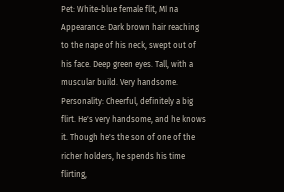Pet: White-blue female flit, Mí na
Appearance: Dark brown hair reaching to the nape of his neck, swept out of his face. Deep green eyes. Tall, with a muscular build. Very handsome.
Personality: Cheerful, definitely a big flirt. He's very handsome, and he knows it. Though he's the son of one of the richer holders, he spends his time flirting,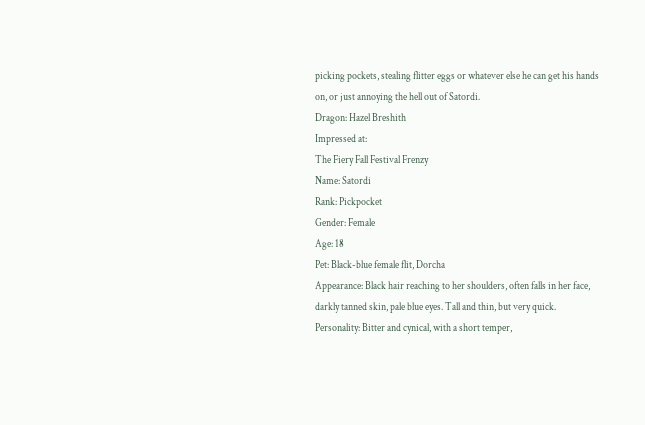picking pockets, stealing flitter eggs or whatever else he can get his hands on, or just annoying the hell out of Satordi.
Dragon: Hazel Breshith
Impressed at:
The Fiery Fall Festival Frenzy
Name: Satordi
Rank: Pickpocket
Gender: Female
Age: 18
Pet: Black-blue female flit, Dorcha
Appearance: Black hair reaching to her shoulders, often falls in her face, darkly tanned skin, pale blue eyes. Tall and thin, but very quick.
Personality: Bitter and cynical, with a short temper,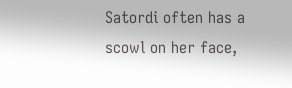Satordi often has a scowl on her face,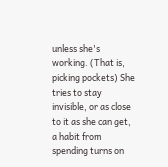unless she's working. (That is, picking pockets) She tries to stay invisible, or as close to it as she can get, a habit from spending turns on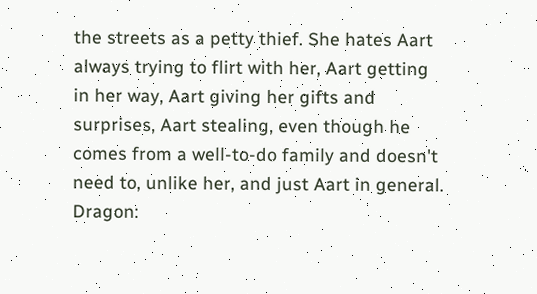the streets as a petty thief. She hates Aart always trying to flirt with her, Aart getting in her way, Aart giving her gifts and surprises, Aart stealing, even though he comes from a well-to-do family and doesn't need to, unlike her, and just Aart in general.
Dragon: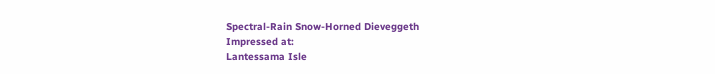Spectral-Rain Snow-Horned Dieveggeth
Impressed at:
Lantessama Isle